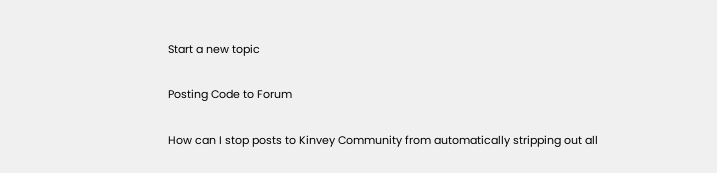Start a new topic

Posting Code to Forum

How can I stop posts to Kinvey Community from automatically stripping out all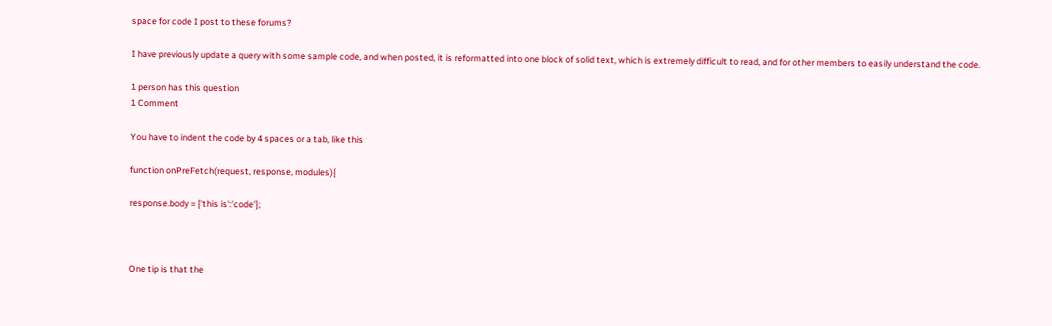space for code I post to these forums?

I have previously update a query with some sample code, and when posted, it is reformatted into one block of solid text, which is extremely difficult to read, and for other members to easily understand the code.

1 person has this question
1 Comment

You have to indent the code by 4 spaces or a tab, like this

function onPreFetch(request, response, modules){

response.body = {'this is':'code'};



One tip is that the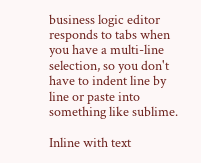business logic editor responds to tabs when you have a multi-line selection, so you don't have to indent line by line or paste into something like sublime.

Inline with text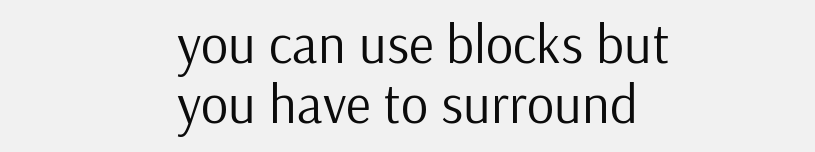you can use blocks but you have to surround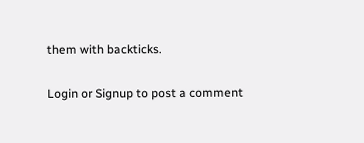them with backticks.

Login or Signup to post a comment